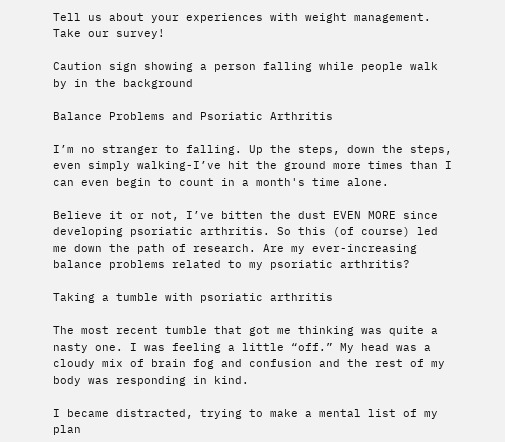Tell us about your experiences with weight management. Take our survey!

Caution sign showing a person falling while people walk by in the background

Balance Problems and Psoriatic Arthritis

I’m no stranger to falling. Up the steps, down the steps, even simply walking-I’ve hit the ground more times than I can even begin to count in a month's time alone.

Believe it or not, I’ve bitten the dust EVEN MORE since developing psoriatic arthritis. So this (of course) led me down the path of research. Are my ever-increasing balance problems related to my psoriatic arthritis?

Taking a tumble with psoriatic arthritis

The most recent tumble that got me thinking was quite a nasty one. I was feeling a little “off.” My head was a cloudy mix of brain fog and confusion and the rest of my body was responding in kind.

I became distracted, trying to make a mental list of my plan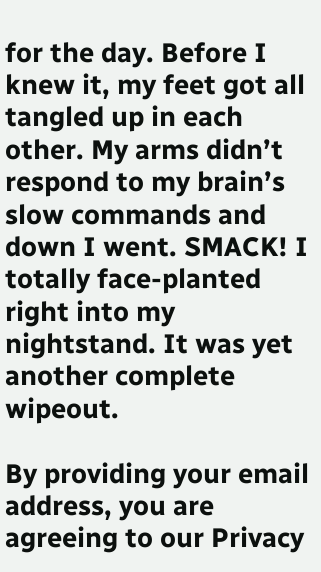for the day. Before I knew it, my feet got all tangled up in each other. My arms didn’t respond to my brain’s slow commands and down I went. SMACK! I totally face-planted right into my nightstand. It was yet another complete wipeout.

By providing your email address, you are agreeing to our Privacy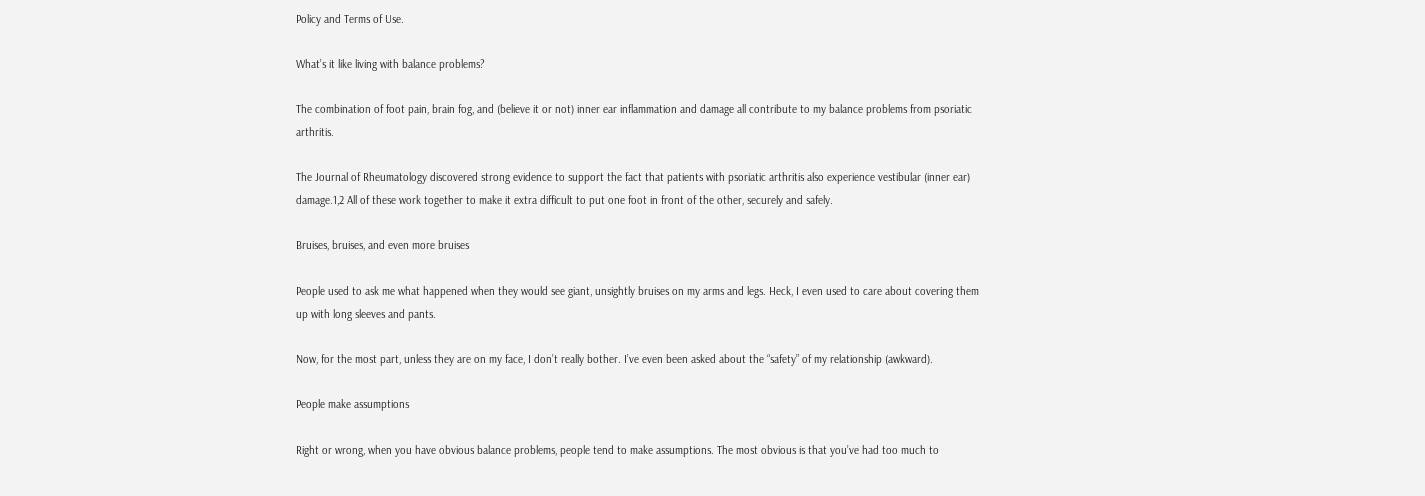Policy and Terms of Use.

What’s it like living with balance problems?

The combination of foot pain, brain fog, and (believe it or not) inner ear inflammation and damage all contribute to my balance problems from psoriatic arthritis.

The Journal of Rheumatology discovered strong evidence to support the fact that patients with psoriatic arthritis also experience vestibular (inner ear) damage.1,2 All of these work together to make it extra difficult to put one foot in front of the other, securely and safely.

Bruises, bruises, and even more bruises

People used to ask me what happened when they would see giant, unsightly bruises on my arms and legs. Heck, I even used to care about covering them up with long sleeves and pants.

Now, for the most part, unless they are on my face, I don’t really bother. I’ve even been asked about the “safety” of my relationship (awkward).

People make assumptions

Right or wrong, when you have obvious balance problems, people tend to make assumptions. The most obvious is that you’ve had too much to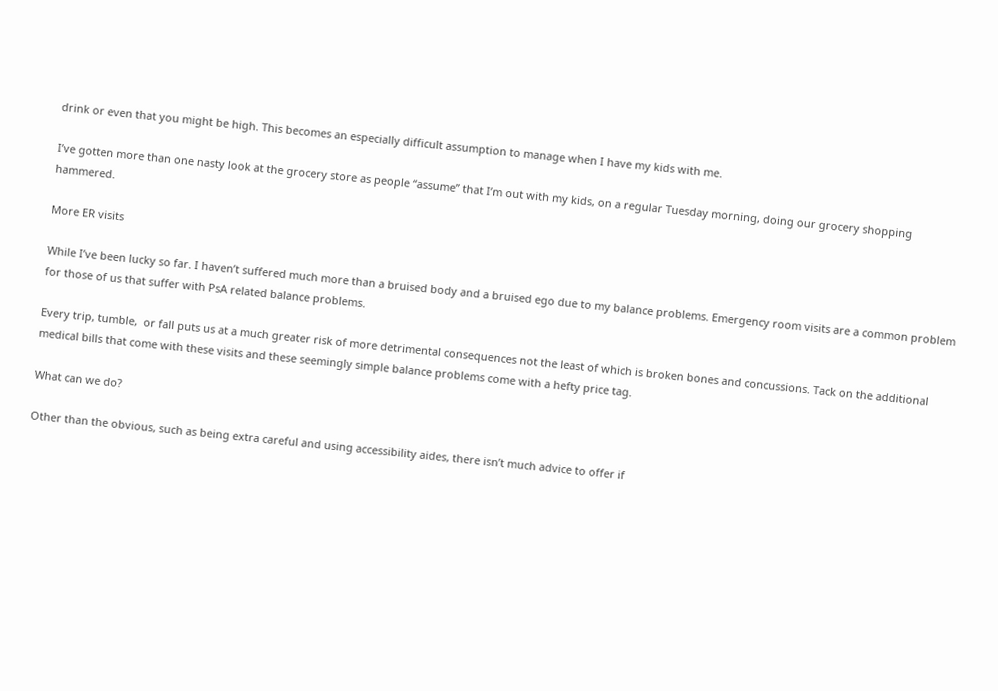drink or even that you might be high. This becomes an especially difficult assumption to manage when I have my kids with me.

I’ve gotten more than one nasty look at the grocery store as people “assume” that I’m out with my kids, on a regular Tuesday morning, doing our grocery shopping hammered.

More ER visits

While I’ve been lucky so far. I haven’t suffered much more than a bruised body and a bruised ego due to my balance problems. Emergency room visits are a common problem for those of us that suffer with PsA related balance problems.

Every trip, tumble,  or fall puts us at a much greater risk of more detrimental consequences not the least of which is broken bones and concussions. Tack on the additional medical bills that come with these visits and these seemingly simple balance problems come with a hefty price tag.

What can we do?

Other than the obvious, such as being extra careful and using accessibility aides, there isn’t much advice to offer if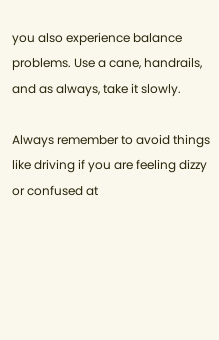you also experience balance problems. Use a cane, handrails, and as always, take it slowly.

Always remember to avoid things like driving if you are feeling dizzy or confused at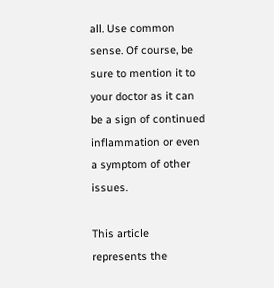all. Use common sense. Of course, be sure to mention it to your doctor as it can be a sign of continued inflammation or even a symptom of other issues.

This article represents the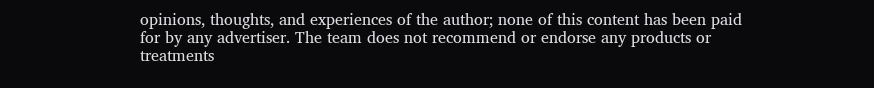opinions, thoughts, and experiences of the author; none of this content has been paid for by any advertiser. The team does not recommend or endorse any products or treatments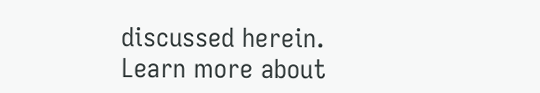discussed herein. Learn more about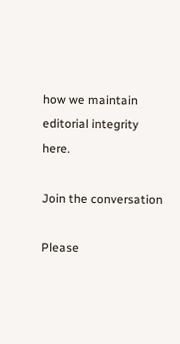how we maintain editorial integrity here.

Join the conversation

Please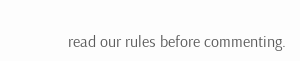read our rules before commenting.